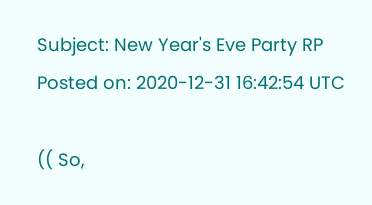Subject: New Year's Eve Party RP
Posted on: 2020-12-31 16:42:54 UTC

(( So,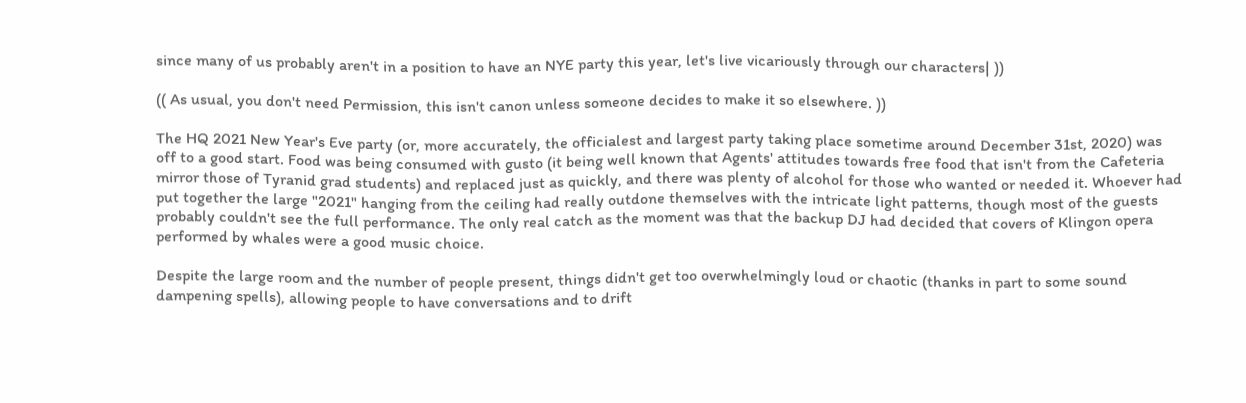since many of us probably aren't in a position to have an NYE party this year, let's live vicariously through our characters| ))

(( As usual, you don't need Permission, this isn't canon unless someone decides to make it so elsewhere. ))

The HQ 2021 New Year's Eve party (or, more accurately, the officialest and largest party taking place sometime around December 31st, 2020) was off to a good start. Food was being consumed with gusto (it being well known that Agents' attitudes towards free food that isn't from the Cafeteria mirror those of Tyranid grad students) and replaced just as quickly, and there was plenty of alcohol for those who wanted or needed it. Whoever had put together the large "2021" hanging from the ceiling had really outdone themselves with the intricate light patterns, though most of the guests probably couldn't see the full performance. The only real catch as the moment was that the backup DJ had decided that covers of Klingon opera performed by whales were a good music choice.

Despite the large room and the number of people present, things didn't get too overwhelmingly loud or chaotic (thanks in part to some sound dampening spells), allowing people to have conversations and to drift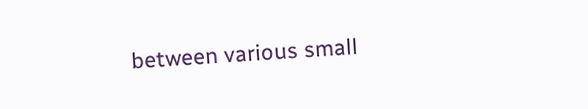between various small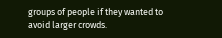groups of people if they wanted to avoid larger crowds.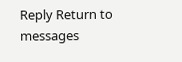Reply Return to messages